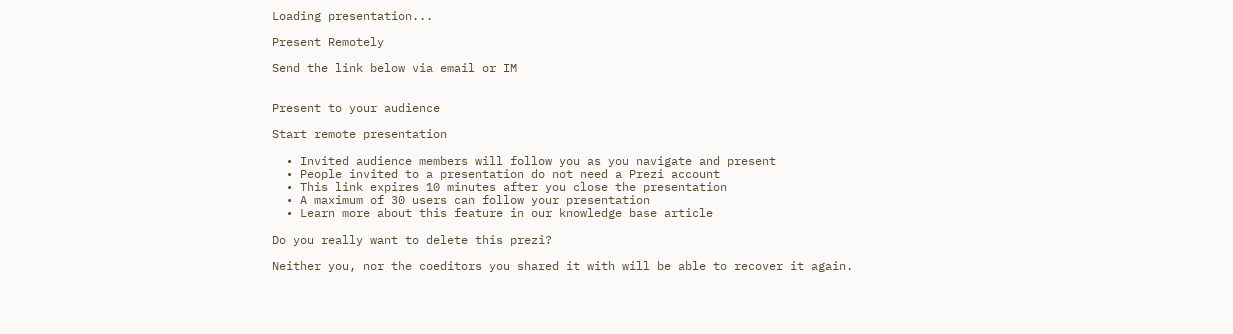Loading presentation...

Present Remotely

Send the link below via email or IM


Present to your audience

Start remote presentation

  • Invited audience members will follow you as you navigate and present
  • People invited to a presentation do not need a Prezi account
  • This link expires 10 minutes after you close the presentation
  • A maximum of 30 users can follow your presentation
  • Learn more about this feature in our knowledge base article

Do you really want to delete this prezi?

Neither you, nor the coeditors you shared it with will be able to recover it again.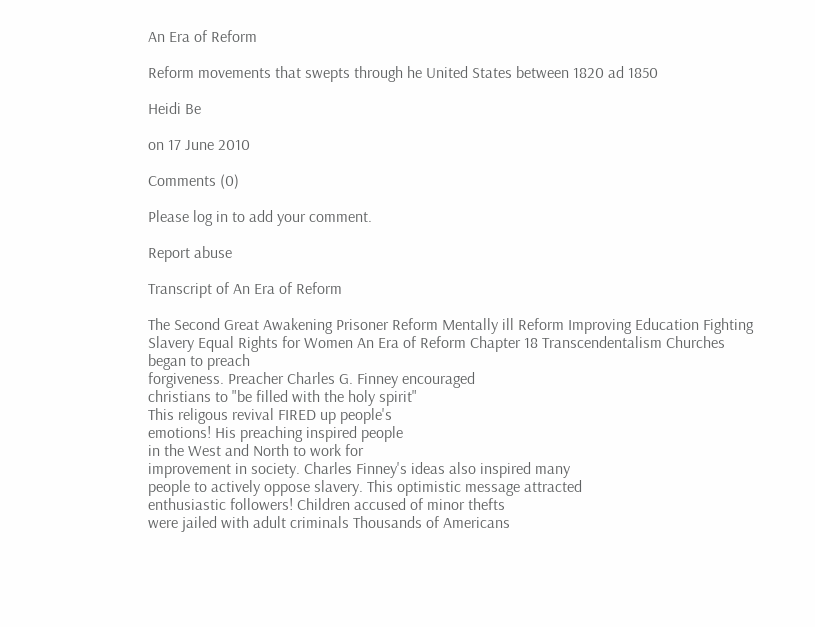An Era of Reform

Reform movements that swepts through he United States between 1820 ad 1850

Heidi Be

on 17 June 2010

Comments (0)

Please log in to add your comment.

Report abuse

Transcript of An Era of Reform

The Second Great Awakening Prisoner Reform Mentally ill Reform Improving Education Fighting Slavery Equal Rights for Women An Era of Reform Chapter 18 Transcendentalism Churches began to preach
forgiveness. Preacher Charles G. Finney encouraged
christians to "be filled with the holy spirit"
This religous revival FIRED up people's
emotions! His preaching inspired people
in the West and North to work for
improvement in society. Charles Finney's ideas also inspired many
people to actively oppose slavery. This optimistic message attracted
enthusiastic followers! Children accused of minor thefts
were jailed with adult criminals Thousands of Americans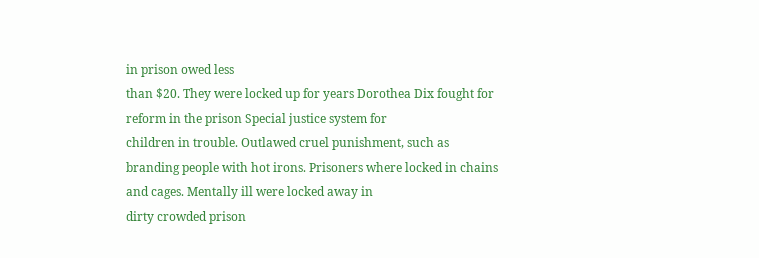in prison owed less
than $20. They were locked up for years Dorothea Dix fought for
reform in the prison Special justice system for
children in trouble. Outlawed cruel punishment, such as
branding people with hot irons. Prisoners where locked in chains
and cages. Mentally ill were locked away in
dirty crowded prison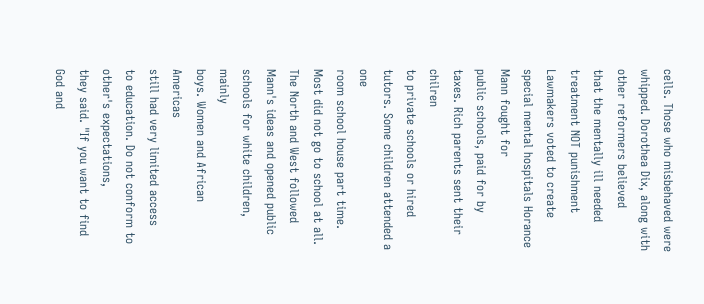cells. Those who misbehaved were
whipped. Dorothea Dix, along with other reformers believed
that the mentally ill needed treatment NOT punishment Lawmakers voted to create special mental hospitals Horance Mann fought for
public schools, paid for by
taxes. Rich parents sent their chilren
to private schools or hired tutors. Some children attended a one
room school house part time.
Most did not go to school at all. The North and West followed
Mann's ideas and opened public
schools for white children, mainly
boys. Women and African Americas
still had very limited access
to education. Do not conform to other's expectations,
they said. "If you want to find God and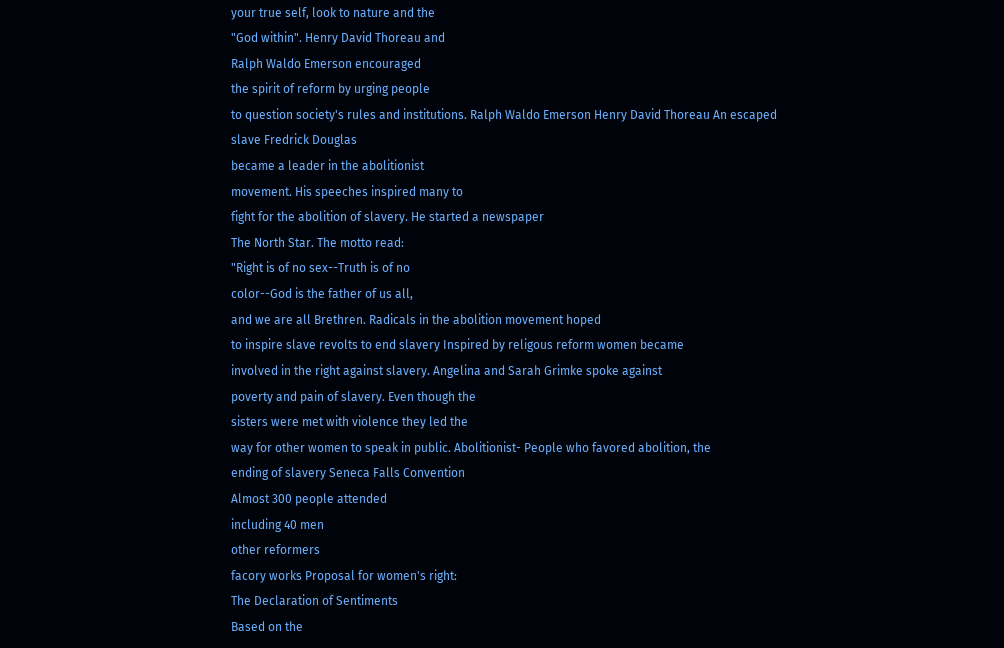your true self, look to nature and the
"God within". Henry David Thoreau and
Ralph Waldo Emerson encouraged
the spirit of reform by urging people
to question society's rules and institutions. Ralph Waldo Emerson Henry David Thoreau An escaped slave Fredrick Douglas
became a leader in the abolitionist
movement. His speeches inspired many to
fight for the abolition of slavery. He started a newspaper
The North Star. The motto read:
"Right is of no sex--Truth is of no
color--God is the father of us all,
and we are all Brethren. Radicals in the abolition movement hoped
to inspire slave revolts to end slavery Inspired by religous reform women became
involved in the right against slavery. Angelina and Sarah Grimke spoke against
poverty and pain of slavery. Even though the
sisters were met with violence they led the
way for other women to speak in public. Abolitionist- People who favored abolition, the
ending of slavery Seneca Falls Convention
Almost 300 people attended
including 40 men
other reformers
facory works Proposal for women's right:
The Declaration of Sentiments
Based on the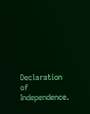Declaration of Independence.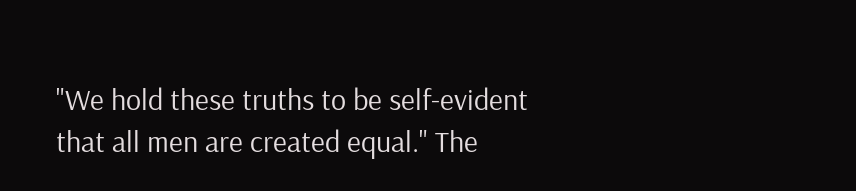"We hold these truths to be self-evident
that all men are created equal." The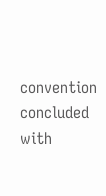convention concluded with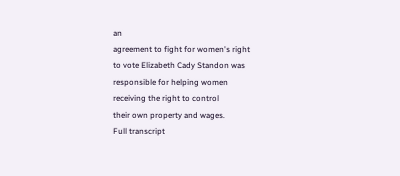an
agreement to fight for women's right
to vote Elizabeth Cady Standon was
responsible for helping women
receiving the right to control
their own property and wages.
Full transcript